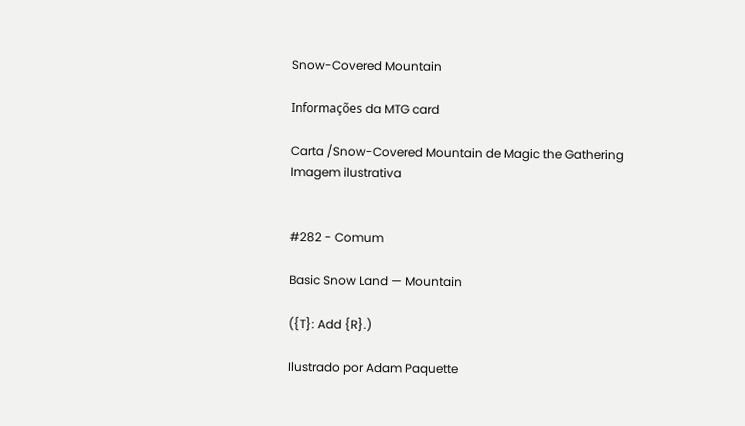Snow-Covered Mountain

Informações da MTG card

Carta /Snow-Covered Mountain de Magic the Gathering
Imagem ilustrativa


#282 - Comum

Basic Snow Land — Mountain

({T}: Add {R}.)

Ilustrado por Adam Paquette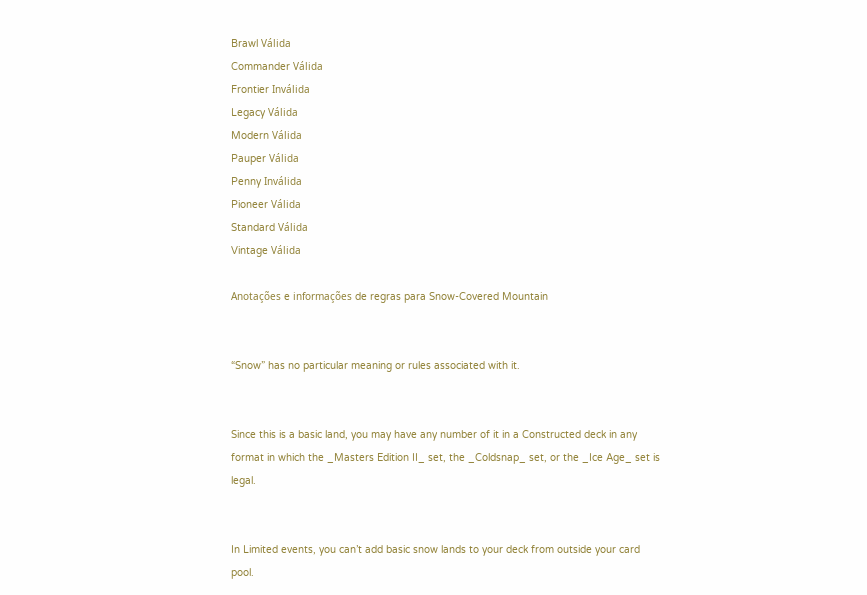Brawl Válida
Commander Válida
Frontier Inválida
Legacy Válida
Modern Válida
Pauper Válida
Penny Inválida
Pioneer Válida
Standard Válida
Vintage Válida

Anotações e informações de regras para Snow-Covered Mountain


“Snow” has no particular meaning or rules associated with it.


Since this is a basic land, you may have any number of it in a Constructed deck in any format in which the _Masters Edition II_ set, the _Coldsnap_ set, or the _Ice Age_ set is legal.


In Limited events, you can’t add basic snow lands to your deck from outside your card pool.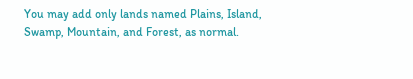You may add only lands named Plains, Island, Swamp, Mountain, and Forest, as normal.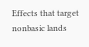Effects that target nonbasic lands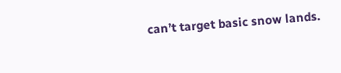can’t target basic snow lands.